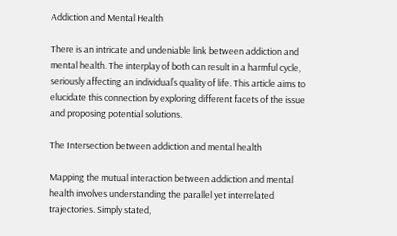Addiction and Mental Health

There is an intricate and undeniable link between addiction and mental health. The interplay of both can result in a harmful cycle, seriously affecting an individual’s quality of life. This article aims to elucidate this connection by exploring different facets of the issue and proposing potential solutions.

The Intersection between addiction and mental health

Mapping the mutual interaction between addiction and mental health involves understanding the parallel yet interrelated trajectories. Simply stated,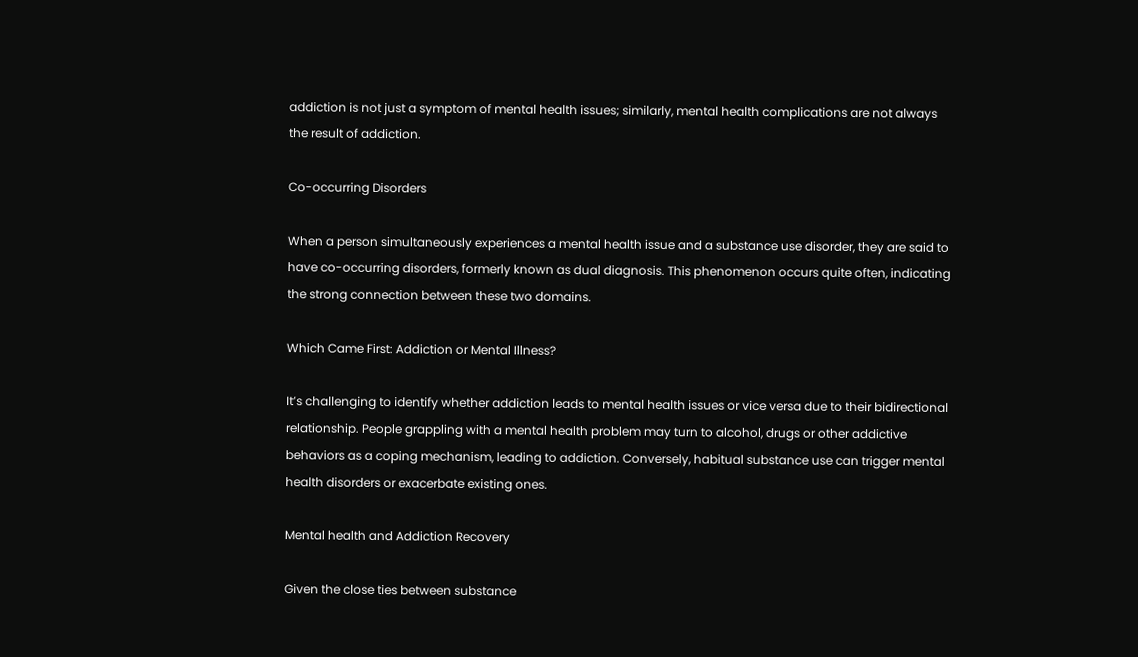addiction is not just a symptom of mental health issues; similarly, mental health complications are not always the result of addiction.

Co-occurring Disorders

When a person simultaneously experiences a mental health issue and a substance use disorder, they are said to have co-occurring disorders, formerly known as dual diagnosis. This phenomenon occurs quite often, indicating the strong connection between these two domains.

Which Came First: Addiction or Mental Illness?

It’s challenging to identify whether addiction leads to mental health issues or vice versa due to their bidirectional relationship. People grappling with a mental health problem may turn to alcohol, drugs or other addictive behaviors as a coping mechanism, leading to addiction. Conversely, habitual substance use can trigger mental health disorders or exacerbate existing ones.

Mental health and Addiction Recovery

Given the close ties between substance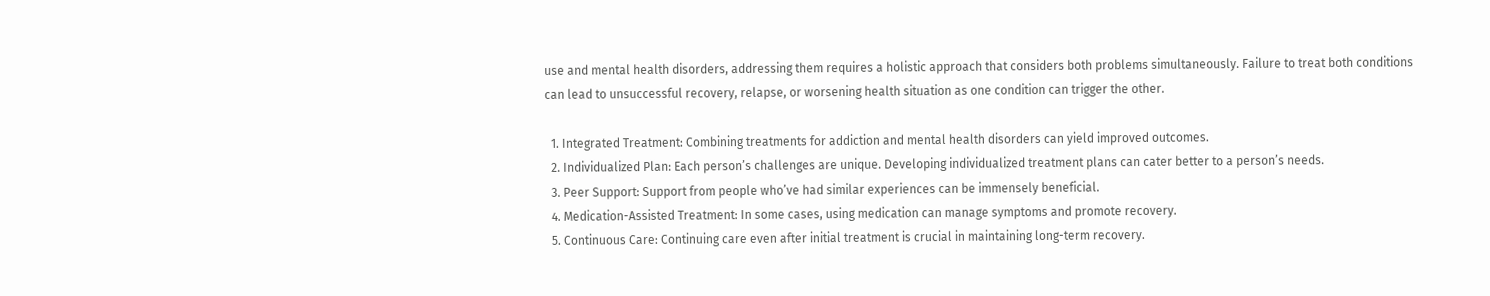use and mental health disorders, addressing them requires a holistic approach that considers both problems simultaneously. Failure to treat both conditions can lead to unsuccessful recovery, relapse, or worsening health situation as one condition can trigger the other.

  1. Integrated Treatment: Combining treatments for addiction and mental health disorders can yield improved outcomes.
  2. Individualized Plan: Each person’s challenges are unique. Developing individualized treatment plans can cater better to a person’s needs.
  3. Peer Support: Support from people who’ve had similar experiences can be immensely beneficial.
  4. Medication-Assisted Treatment: In some cases, using medication can manage symptoms and promote recovery.
  5. Continuous Care: Continuing care even after initial treatment is crucial in maintaining long-term recovery.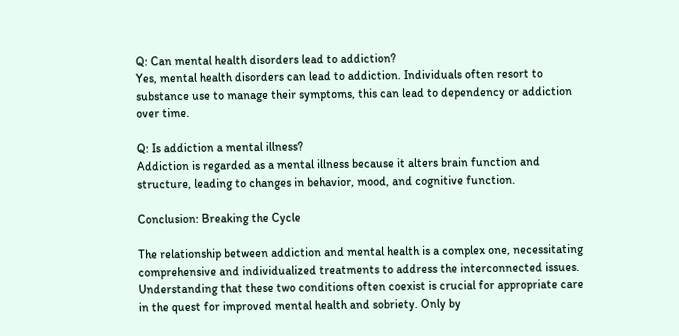Q: Can mental health disorders lead to addiction?
Yes, mental health disorders can lead to addiction. Individuals often resort to substance use to manage their symptoms, this can lead to dependency or addiction over time.

Q: Is addiction a mental illness?
Addiction is regarded as a mental illness because it alters brain function and structure, leading to changes in behavior, mood, and cognitive function.

Conclusion: Breaking the Cycle

The relationship between addiction and mental health is a complex one, necessitating comprehensive and individualized treatments to address the interconnected issues. Understanding that these two conditions often coexist is crucial for appropriate care in the quest for improved mental health and sobriety. Only by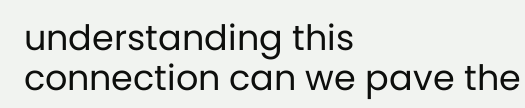understanding this connection can we pave the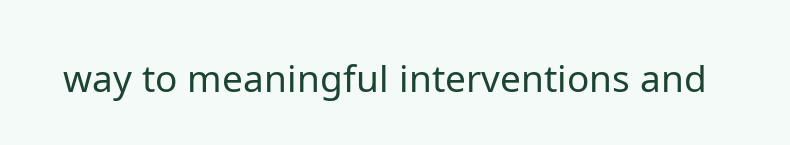way to meaningful interventions and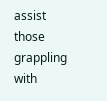assist those grappling with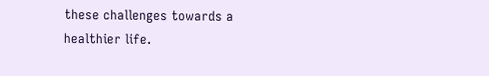these challenges towards a healthier life.